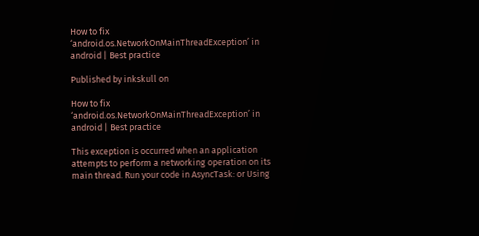How to fix ‘android.os.NetworkOnMainThreadException’ in android | Best practice

Published by inkskull on

How to fix ‘android.os.NetworkOnMainThreadException’ in android | Best practice

This exception is occurred when an application attempts to perform a networking operation on its main thread. Run your code in AsyncTask: or Using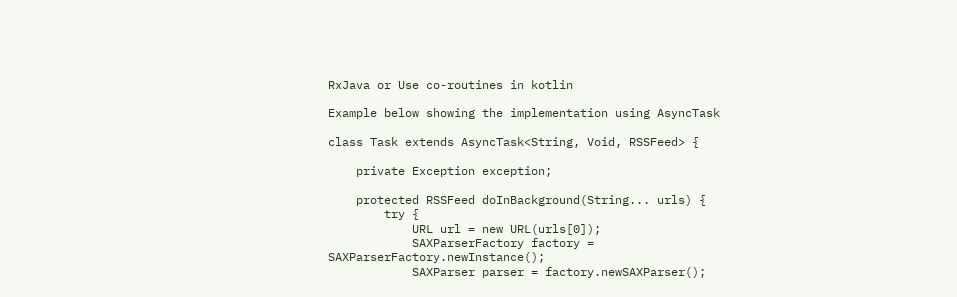RxJava or Use co-routines in kotlin

Example below showing the implementation using AsyncTask

class Task extends AsyncTask<String, Void, RSSFeed> {

    private Exception exception;

    protected RSSFeed doInBackground(String... urls) {
        try {
            URL url = new URL(urls[0]);
            SAXParserFactory factory = SAXParserFactory.newInstance();
            SAXParser parser = factory.newSAXParser();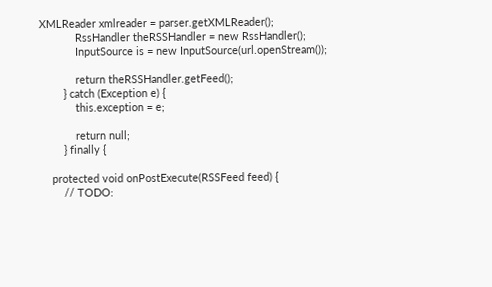XMLReader xmlreader = parser.getXMLReader();
            RssHandler theRSSHandler = new RssHandler();
            InputSource is = new InputSource(url.openStream());

            return theRSSHandler.getFeed();
        } catch (Exception e) {
            this.exception = e;

            return null;
        } finally {

    protected void onPostExecute(RSSFeed feed) {
        // TODO: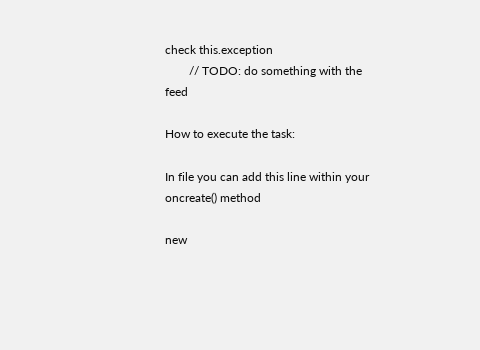check this.exception
        // TODO: do something with the feed

How to execute the task:

In file you can add this line within your oncreate() method

new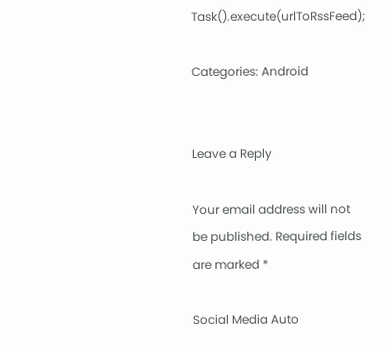Task().execute(urlToRssFeed);

Categories: Android


Leave a Reply

Your email address will not be published. Required fields are marked *

Social Media Auto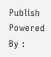Publish Powered By :